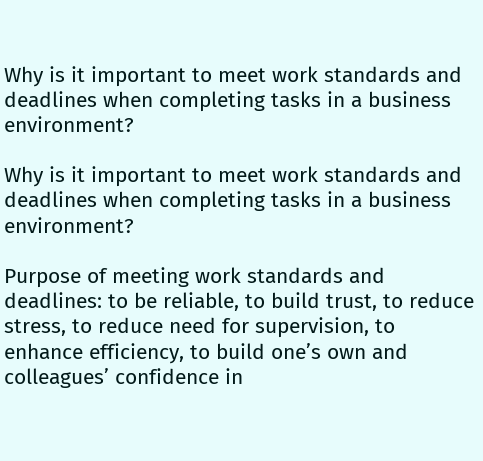Why is it important to meet work standards and deadlines when completing tasks in a business environment?

Why is it important to meet work standards and deadlines when completing tasks in a business environment?

Purpose of meeting work standards and deadlines: to be reliable, to build trust, to reduce stress, to reduce need for supervision, to enhance efficiency, to build one’s own and colleagues’ confidence in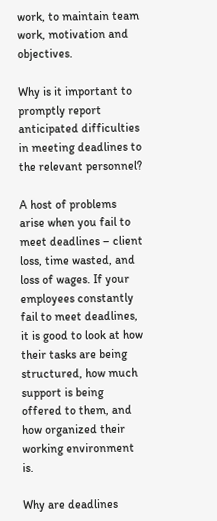work, to maintain team work, motivation and objectives.

Why is it important to promptly report anticipated difficulties in meeting deadlines to the relevant personnel?

A host of problems arise when you fail to meet deadlines – client loss, time wasted, and loss of wages. If your employees constantly fail to meet deadlines, it is good to look at how their tasks are being structured, how much support is being offered to them, and how organized their working environment is.

Why are deadlines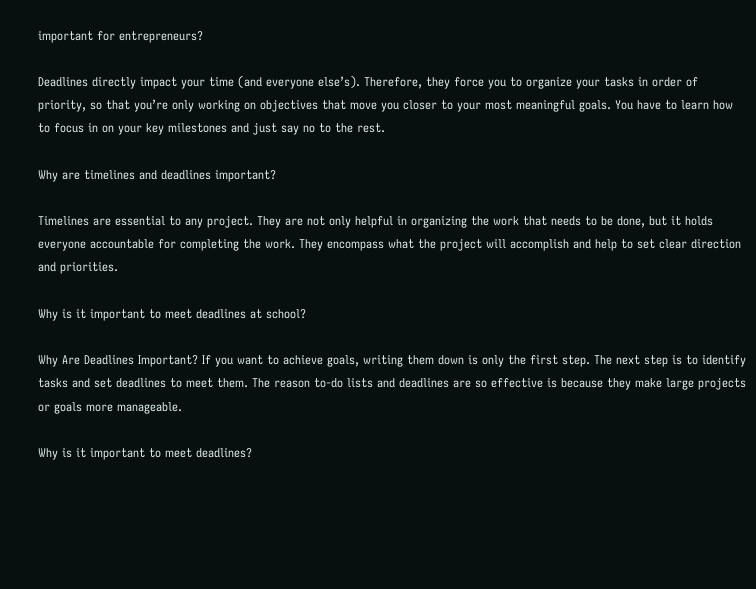important for entrepreneurs?

Deadlines directly impact your time (and everyone else’s). Therefore, they force you to organize your tasks in order of priority, so that you’re only working on objectives that move you closer to your most meaningful goals. You have to learn how to focus in on your key milestones and just say no to the rest.

Why are timelines and deadlines important?

Timelines are essential to any project. They are not only helpful in organizing the work that needs to be done, but it holds everyone accountable for completing the work. They encompass what the project will accomplish and help to set clear direction and priorities.

Why is it important to meet deadlines at school?

Why Are Deadlines Important? If you want to achieve goals, writing them down is only the first step. The next step is to identify tasks and set deadlines to meet them. The reason to-do lists and deadlines are so effective is because they make large projects or goals more manageable.

Why is it important to meet deadlines?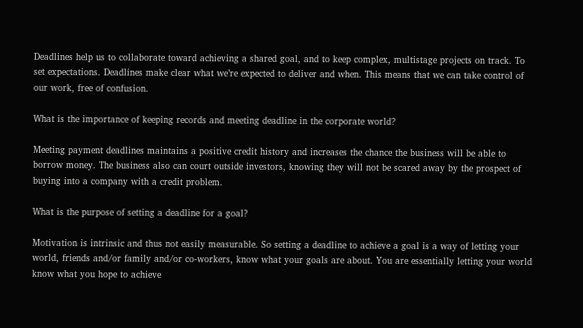Deadlines help us to collaborate toward achieving a shared goal, and to keep complex, multistage projects on track. To set expectations. Deadlines make clear what we’re expected to deliver and when. This means that we can take control of our work, free of confusion.

What is the importance of keeping records and meeting deadline in the corporate world?

Meeting payment deadlines maintains a positive credit history and increases the chance the business will be able to borrow money. The business also can court outside investors, knowing they will not be scared away by the prospect of buying into a company with a credit problem.

What is the purpose of setting a deadline for a goal?

Motivation is intrinsic and thus not easily measurable. So setting a deadline to achieve a goal is a way of letting your world, friends and/or family and/or co-workers, know what your goals are about. You are essentially letting your world know what you hope to achieve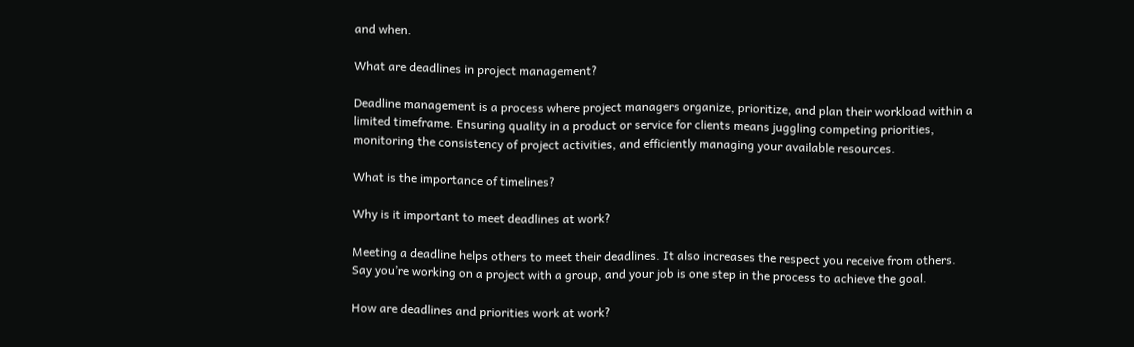and when.

What are deadlines in project management?

Deadline management is a process where project managers organize, prioritize, and plan their workload within a limited timeframe. Ensuring quality in a product or service for clients means juggling competing priorities, monitoring the consistency of project activities, and efficiently managing your available resources.

What is the importance of timelines?

Why is it important to meet deadlines at work?

Meeting a deadline helps others to meet their deadlines. It also increases the respect you receive from others. Say you’re working on a project with a group, and your job is one step in the process to achieve the goal.

How are deadlines and priorities work at work?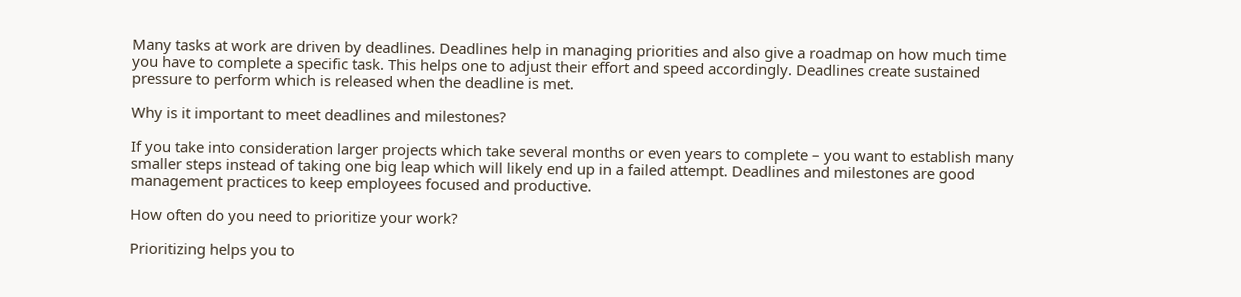Many tasks at work are driven by deadlines. Deadlines help in managing priorities and also give a roadmap on how much time you have to complete a specific task. This helps one to adjust their effort and speed accordingly. Deadlines create sustained pressure to perform which is released when the deadline is met.

Why is it important to meet deadlines and milestones?

If you take into consideration larger projects which take several months or even years to complete – you want to establish many smaller steps instead of taking one big leap which will likely end up in a failed attempt. Deadlines and milestones are good management practices to keep employees focused and productive.

How often do you need to prioritize your work?

Prioritizing helps you to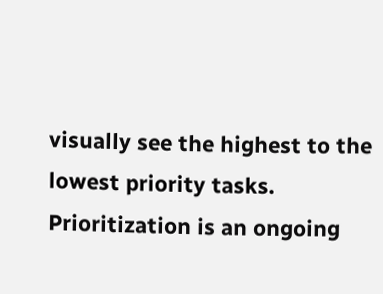visually see the highest to the lowest priority tasks. Prioritization is an ongoing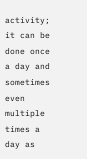activity; it can be done once a day and sometimes even multiple times a day as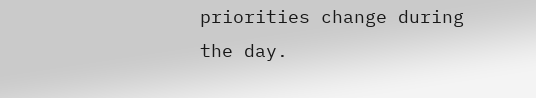priorities change during the day.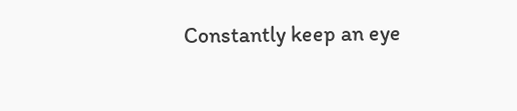Constantly keep an eye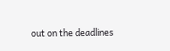out on the deadlines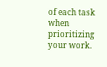of each task when prioritizing your work.